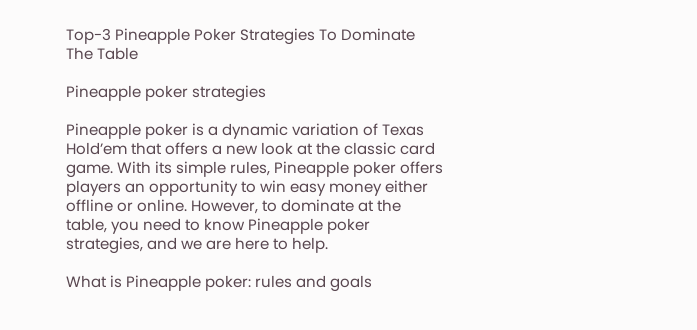Top-3 Pineapple Poker Strategies To Dominate The Table

Pineapple poker strategies

Pineapple poker is a dynamic variation of Texas Hold’em that offers a new look at the classic card game. With its simple rules, Pineapple poker offers players an opportunity to win easy money either offline or online. However, to dominate at the table, you need to know Pineapple poker strategies, and we are here to help.

What is Pineapple poker: rules and goals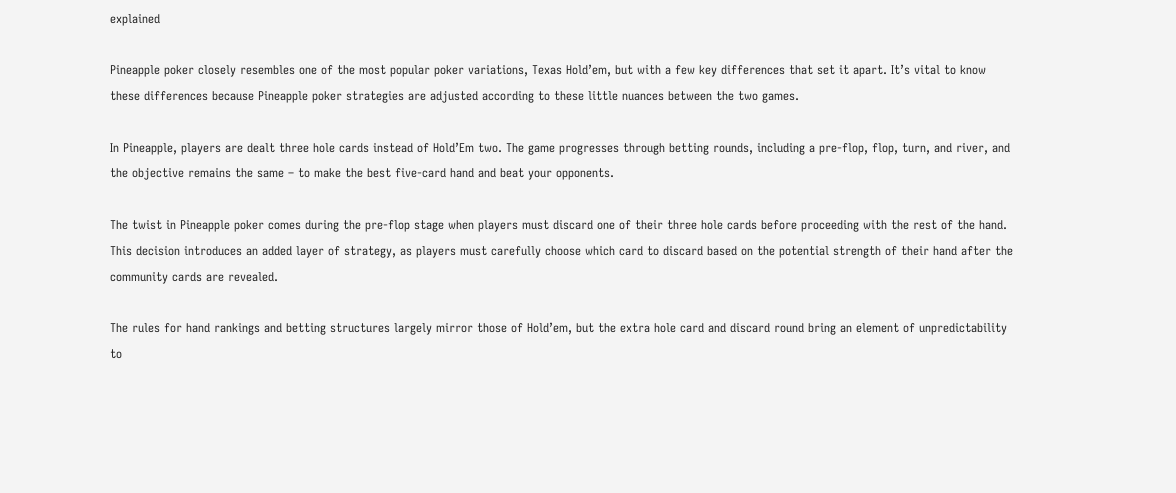explained

Pineapple poker closely resembles one of the most popular poker variations, Texas Hold’em, but with a few key differences that set it apart. It’s vital to know these differences because Pineapple poker strategies are adjusted according to these little nuances between the two games.

In Pineapple, players are dealt three hole cards instead of Hold’Em two. The game progresses through betting rounds, including a pre-flop, flop, turn, and river, and the objective remains the same – to make the best five-card hand and beat your opponents.

The twist in Pineapple poker comes during the pre-flop stage when players must discard one of their three hole cards before proceeding with the rest of the hand. This decision introduces an added layer of strategy, as players must carefully choose which card to discard based on the potential strength of their hand after the community cards are revealed.

The rules for hand rankings and betting structures largely mirror those of Hold’em, but the extra hole card and discard round bring an element of unpredictability to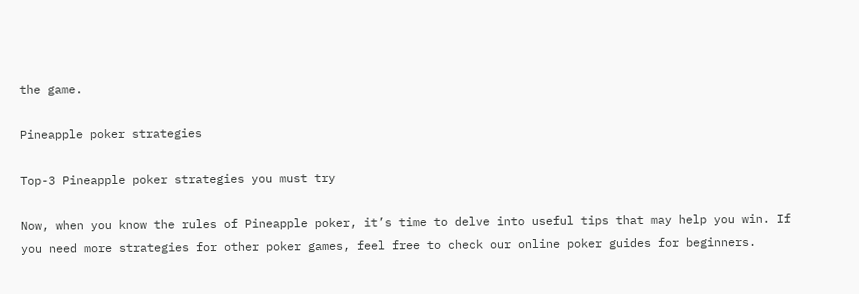the game.

Pineapple poker strategies

Top-3 Pineapple poker strategies you must try

Now, when you know the rules of Pineapple poker, it’s time to delve into useful tips that may help you win. If you need more strategies for other poker games, feel free to check our online poker guides for beginners.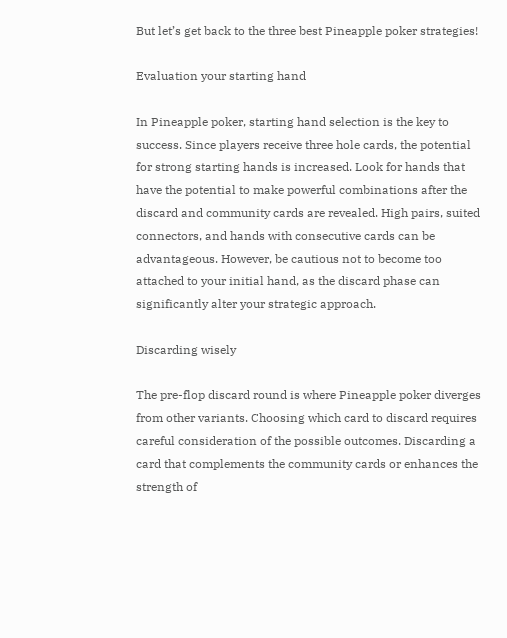But let’s get back to the three best Pineapple poker strategies!

Evaluation your starting hand

In Pineapple poker, starting hand selection is the key to success. Since players receive three hole cards, the potential for strong starting hands is increased. Look for hands that have the potential to make powerful combinations after the discard and community cards are revealed. High pairs, suited connectors, and hands with consecutive cards can be advantageous. However, be cautious not to become too attached to your initial hand, as the discard phase can significantly alter your strategic approach.

Discarding wisely

The pre-flop discard round is where Pineapple poker diverges from other variants. Choosing which card to discard requires careful consideration of the possible outcomes. Discarding a card that complements the community cards or enhances the strength of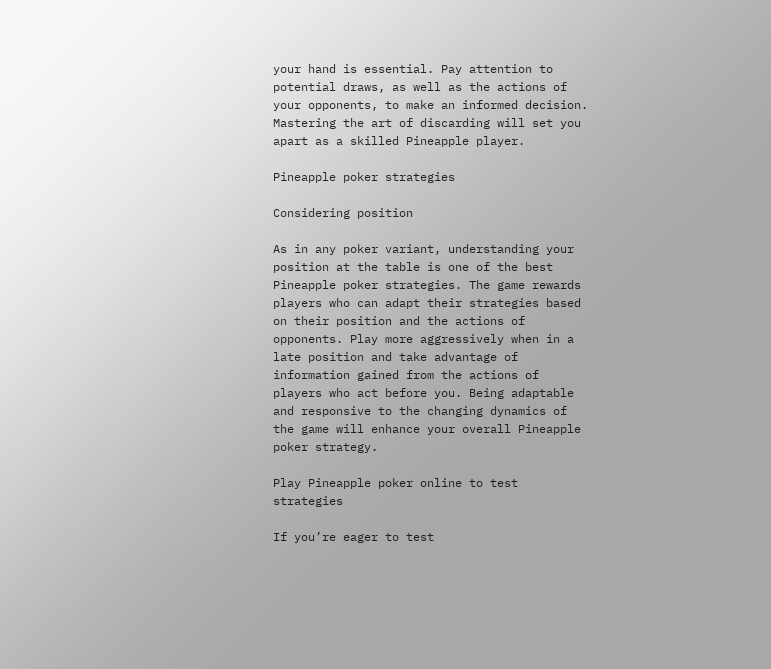your hand is essential. Pay attention to potential draws, as well as the actions of your opponents, to make an informed decision. Mastering the art of discarding will set you apart as a skilled Pineapple player.

Pineapple poker strategies

Considering position

As in any poker variant, understanding your position at the table is one of the best Pineapple poker strategies. The game rewards players who can adapt their strategies based on their position and the actions of opponents. Play more aggressively when in a late position and take advantage of information gained from the actions of players who act before you. Being adaptable and responsive to the changing dynamics of the game will enhance your overall Pineapple poker strategy.

Play Pineapple poker online to test strategies

If you’re eager to test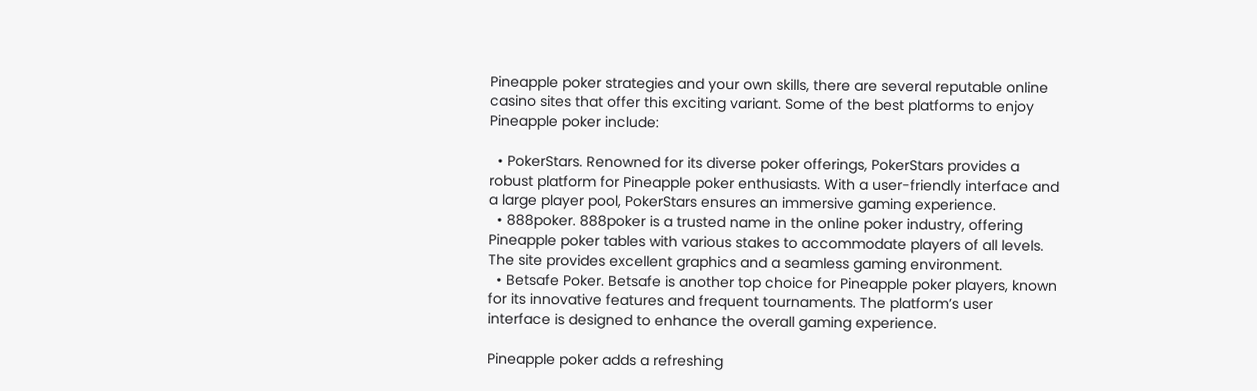Pineapple poker strategies and your own skills, there are several reputable online casino sites that offer this exciting variant. Some of the best platforms to enjoy Pineapple poker include:

  • PokerStars. Renowned for its diverse poker offerings, PokerStars provides a robust platform for Pineapple poker enthusiasts. With a user-friendly interface and a large player pool, PokerStars ensures an immersive gaming experience.
  • 888poker. 888poker is a trusted name in the online poker industry, offering Pineapple poker tables with various stakes to accommodate players of all levels. The site provides excellent graphics and a seamless gaming environment.
  • Betsafe Poker. Betsafe is another top choice for Pineapple poker players, known for its innovative features and frequent tournaments. The platform’s user interface is designed to enhance the overall gaming experience.

Pineapple poker adds a refreshing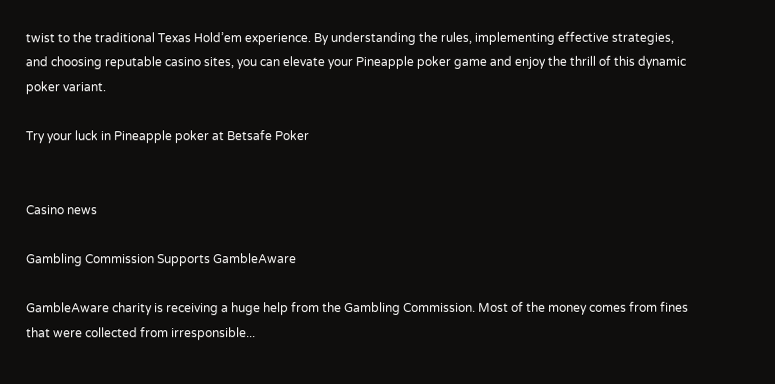twist to the traditional Texas Hold’em experience. By understanding the rules, implementing effective strategies, and choosing reputable casino sites, you can elevate your Pineapple poker game and enjoy the thrill of this dynamic poker variant.

Try your luck in Pineapple poker at Betsafe Poker


Casino news

Gambling Commission Supports GambleAware

GambleAware charity is receiving a huge help from the Gambling Commission. Most of the money comes from fines that were collected from irresponsible...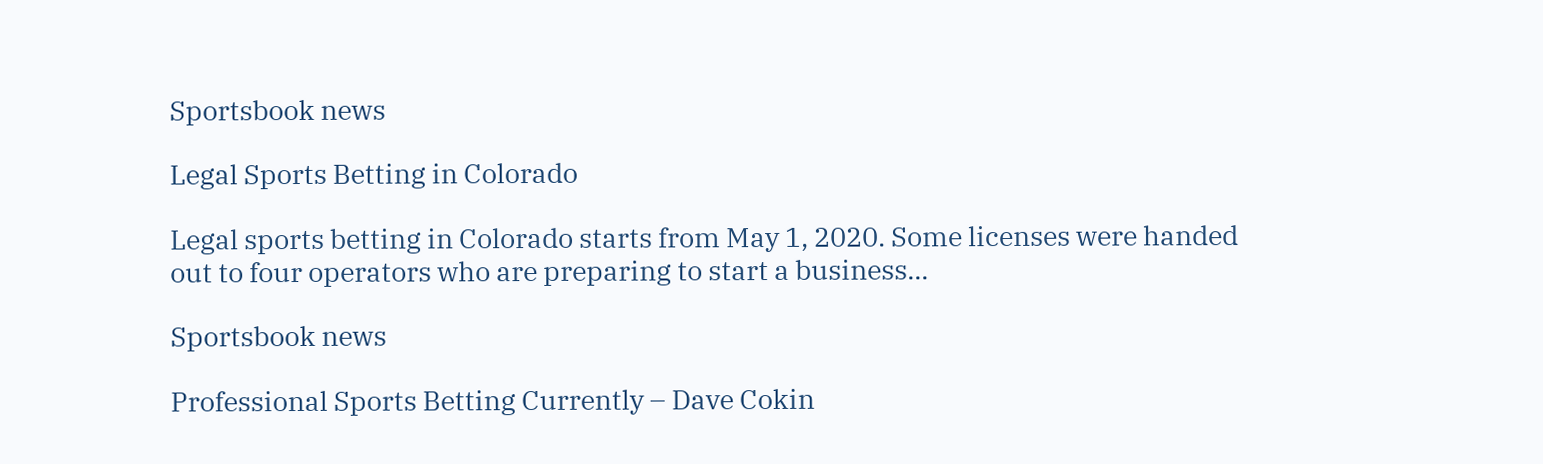Sportsbook news

Legal Sports Betting in Colorado

Legal sports betting in Colorado starts from May 1, 2020. Some licenses were handed out to four operators who are preparing to start a business...

Sportsbook news

Professional Sports Betting Currently – Dave Cokin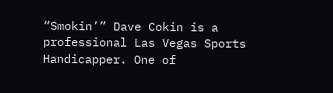“Smokin’” Dave Cokin is a professional Las Vegas Sports Handicapper. One of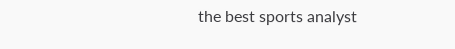the best sports analyst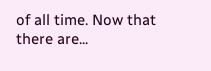of all time. Now that there are...